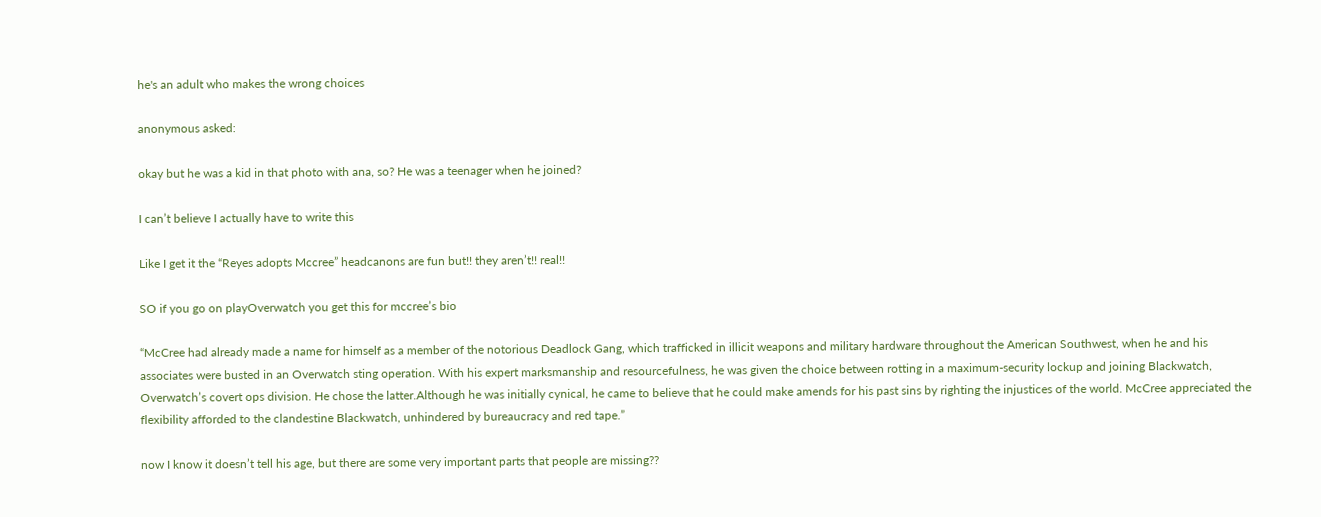he's an adult who makes the wrong choices

anonymous asked:

okay but he was a kid in that photo with ana, so? He was a teenager when he joined?

I can’t believe I actually have to write this

Like I get it the “Reyes adopts Mccree” headcanons are fun but!! they aren’t!! real!!

SO if you go on playOverwatch you get this for mccree’s bio

“McCree had already made a name for himself as a member of the notorious Deadlock Gang, which trafficked in illicit weapons and military hardware throughout the American Southwest, when he and his associates were busted in an Overwatch sting operation. With his expert marksmanship and resourcefulness, he was given the choice between rotting in a maximum-security lockup and joining Blackwatch, Overwatch’s covert ops division. He chose the latter.Although he was initially cynical, he came to believe that he could make amends for his past sins by righting the injustices of the world. McCree appreciated the flexibility afforded to the clandestine Blackwatch, unhindered by bureaucracy and red tape.”

now I know it doesn’t tell his age, but there are some very important parts that people are missing??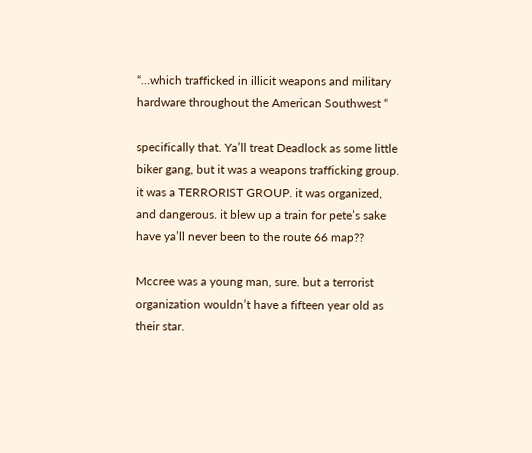“…which trafficked in illicit weapons and military hardware throughout the American Southwest “

specifically that. Ya’ll treat Deadlock as some little biker gang, but it was a weapons trafficking group. it was a TERRORIST GROUP. it was organized, and dangerous. it blew up a train for pete’s sake have ya’ll never been to the route 66 map??

Mccree was a young man, sure. but a terrorist organization wouldn’t have a fifteen year old as their star.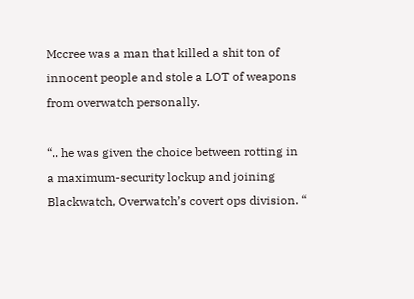Mccree was a man that killed a shit ton of innocent people and stole a LOT of weapons from overwatch personally.

“.. he was given the choice between rotting in a maximum-security lockup and joining Blackwatch, Overwatch’s covert ops division. “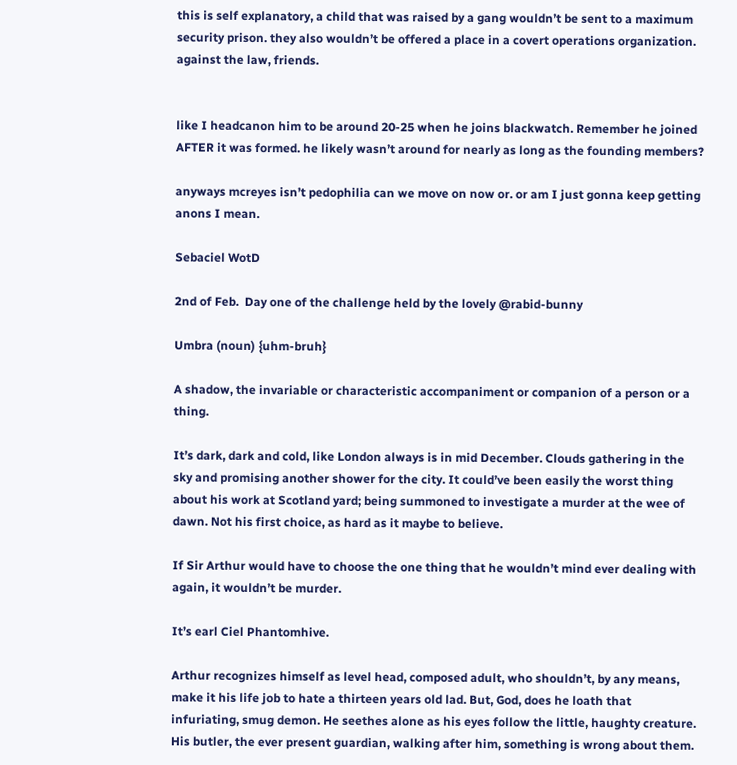this is self explanatory, a child that was raised by a gang wouldn’t be sent to a maximum security prison. they also wouldn’t be offered a place in a covert operations organization. against the law, friends.


like I headcanon him to be around 20-25 when he joins blackwatch. Remember he joined AFTER it was formed. he likely wasn’t around for nearly as long as the founding members?

anyways mcreyes isn’t pedophilia can we move on now or. or am I just gonna keep getting anons I mean.

Sebaciel WotD

2nd of Feb.  Day one of the challenge held by the lovely @rabid-bunny

Umbra (noun) {uhm-bruh}

A shadow, the invariable or characteristic accompaniment or companion of a person or a thing.

It’s dark, dark and cold, like London always is in mid December. Clouds gathering in the sky and promising another shower for the city. It could’ve been easily the worst thing about his work at Scotland yard; being summoned to investigate a murder at the wee of dawn. Not his first choice, as hard as it maybe to believe.

If Sir Arthur would have to choose the one thing that he wouldn’t mind ever dealing with again, it wouldn’t be murder.

It’s earl Ciel Phantomhive.

Arthur recognizes himself as level head, composed adult, who shouldn’t, by any means, make it his life job to hate a thirteen years old lad. But, God, does he loath that infuriating, smug demon. He seethes alone as his eyes follow the little, haughty creature. His butler, the ever present guardian, walking after him, something is wrong about them.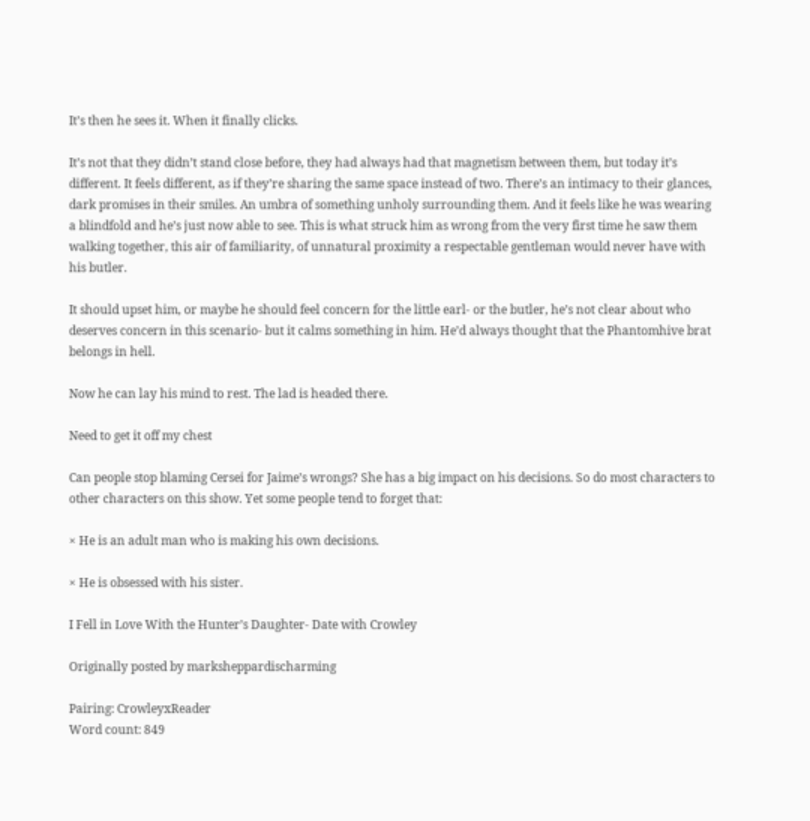It’s then he sees it. When it finally clicks.

It’s not that they didn’t stand close before, they had always had that magnetism between them, but today it’s different. It feels different, as if they’re sharing the same space instead of two. There’s an intimacy to their glances, dark promises in their smiles. An umbra of something unholy surrounding them. And it feels like he was wearing a blindfold and he’s just now able to see. This is what struck him as wrong from the very first time he saw them walking together, this air of familiarity, of unnatural proximity a respectable gentleman would never have with his butler.

It should upset him, or maybe he should feel concern for the little earl- or the butler, he’s not clear about who deserves concern in this scenario- but it calms something in him. He’d always thought that the Phantomhive brat belongs in hell.

Now he can lay his mind to rest. The lad is headed there.

Need to get it off my chest

Can people stop blaming Cersei for Jaime’s wrongs? She has a big impact on his decisions. So do most characters to other characters on this show. Yet some people tend to forget that:

× He is an adult man who is making his own decisions.

× He is obsessed with his sister.

I Fell in Love With the Hunter’s Daughter- Date with Crowley

Originally posted by marksheppardischarming

Pairing: CrowleyxReader
Word count: 849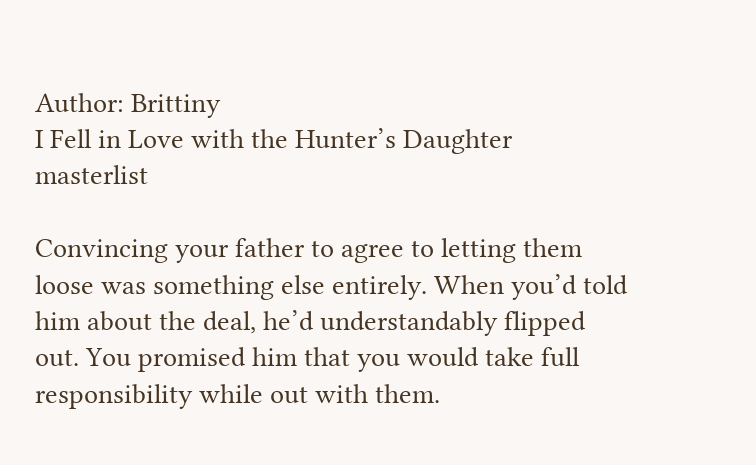Author: Brittiny
I Fell in Love with the Hunter’s Daughter masterlist

Convincing your father to agree to letting them loose was something else entirely. When you’d told him about the deal, he’d understandably flipped out. You promised him that you would take full responsibility while out with them.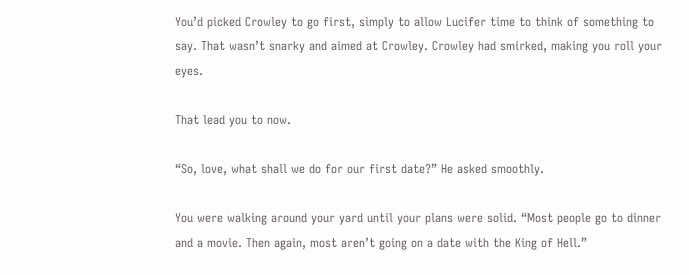You’d picked Crowley to go first, simply to allow Lucifer time to think of something to say. That wasn’t snarky and aimed at Crowley. Crowley had smirked, making you roll your eyes.

That lead you to now.

“So, love, what shall we do for our first date?” He asked smoothly.

You were walking around your yard until your plans were solid. “Most people go to dinner and a movie. Then again, most aren’t going on a date with the King of Hell.”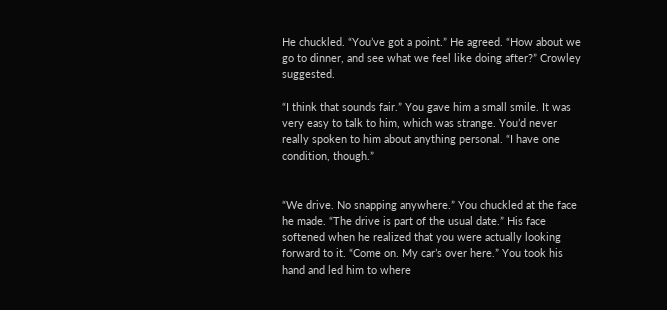He chuckled. “You’ve got a point.” He agreed. “How about we go to dinner, and see what we feel like doing after?” Crowley suggested.

“I think that sounds fair.” You gave him a small smile. It was very easy to talk to him, which was strange. You’d never really spoken to him about anything personal. “I have one condition, though.”


“We drive. No snapping anywhere.” You chuckled at the face he made. “The drive is part of the usual date.” His face softened when he realized that you were actually looking forward to it. “Come on. My car’s over here.” You took his hand and led him to where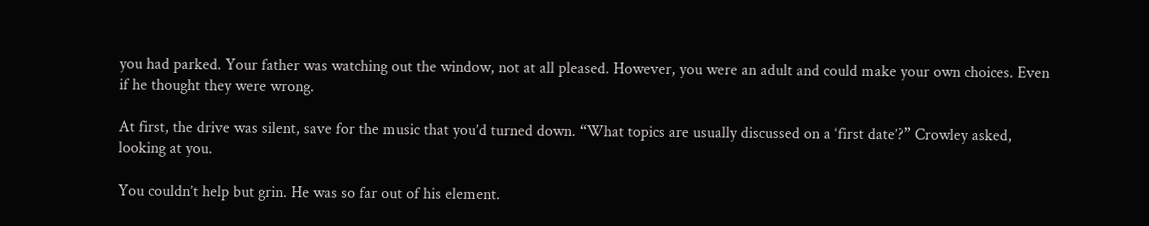you had parked. Your father was watching out the window, not at all pleased. However, you were an adult and could make your own choices. Even if he thought they were wrong.

At first, the drive was silent, save for the music that you’d turned down. “What topics are usually discussed on a ‘first date’?” Crowley asked, looking at you.

You couldn’t help but grin. He was so far out of his element.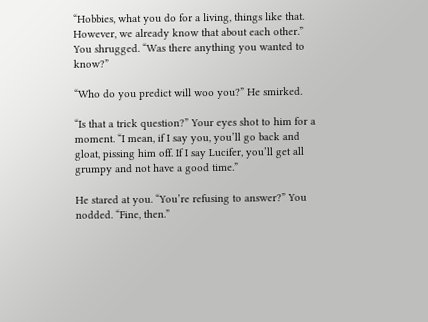“Hobbies, what you do for a living, things like that. However, we already know that about each other.” You shrugged. “Was there anything you wanted to know?”

“Who do you predict will woo you?” He smirked.

“Is that a trick question?” Your eyes shot to him for a moment. “I mean, if I say you, you’ll go back and gloat, pissing him off. If I say Lucifer, you’ll get all grumpy and not have a good time.”

He stared at you. “You’re refusing to answer?” You nodded. “Fine, then.”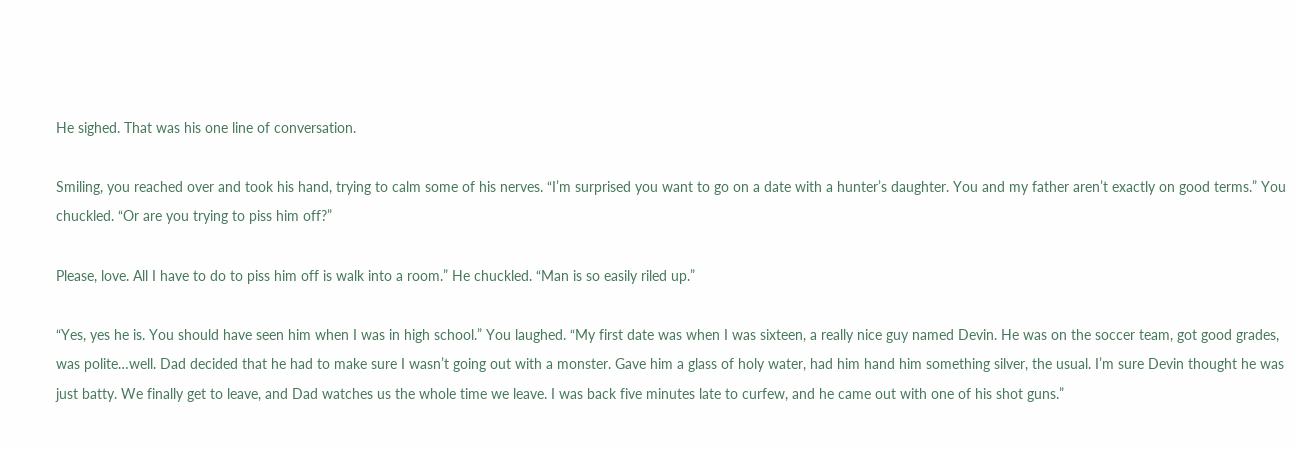He sighed. That was his one line of conversation.

Smiling, you reached over and took his hand, trying to calm some of his nerves. “I’m surprised you want to go on a date with a hunter’s daughter. You and my father aren’t exactly on good terms.” You chuckled. “Or are you trying to piss him off?”

Please, love. All I have to do to piss him off is walk into a room.” He chuckled. “Man is so easily riled up.”

“Yes, yes he is. You should have seen him when I was in high school.” You laughed. “My first date was when I was sixteen, a really nice guy named Devin. He was on the soccer team, got good grades, was polite…well. Dad decided that he had to make sure I wasn’t going out with a monster. Gave him a glass of holy water, had him hand him something silver, the usual. I’m sure Devin thought he was just batty. We finally get to leave, and Dad watches us the whole time we leave. I was back five minutes late to curfew, and he came out with one of his shot guns.”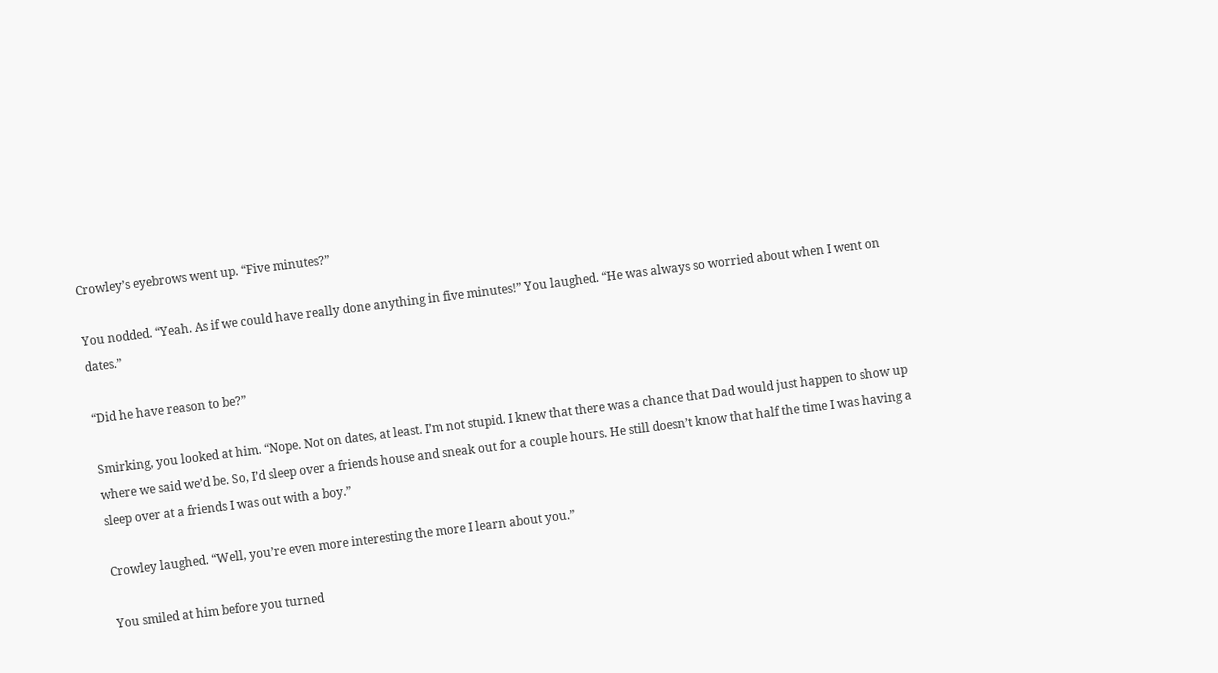Crowley’s eyebrows went up. “Five minutes?”

You nodded. “Yeah. As if we could have really done anything in five minutes!” You laughed. “He was always so worried about when I went on dates.”

“Did he have reason to be?”

Smirking, you looked at him. “Nope. Not on dates, at least. I’m not stupid. I knew that there was a chance that Dad would just happen to show up where we said we’d be. So, I’d sleep over a friends house and sneak out for a couple hours. He still doesn’t know that half the time I was having a sleep over at a friends I was out with a boy.”

Crowley laughed. “Well, you’re even more interesting the more I learn about you.”

You smiled at him before you turned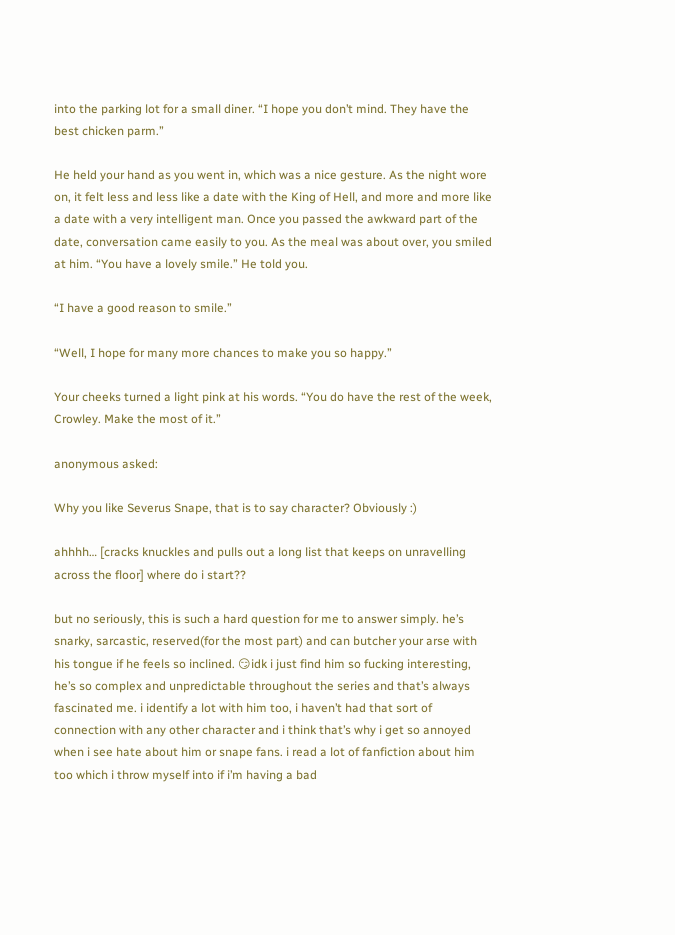into the parking lot for a small diner. “I hope you don’t mind. They have the best chicken parm.”

He held your hand as you went in, which was a nice gesture. As the night wore on, it felt less and less like a date with the King of Hell, and more and more like a date with a very intelligent man. Once you passed the awkward part of the date, conversation came easily to you. As the meal was about over, you smiled at him. “You have a lovely smile.” He told you.

“I have a good reason to smile.”

“Well, I hope for many more chances to make you so happy.”

Your cheeks turned a light pink at his words. “You do have the rest of the week, Crowley. Make the most of it.”

anonymous asked:

Why you like Severus Snape, that is to say character? Obviously :)

ahhhh… [cracks knuckles and pulls out a long list that keeps on unravelling across the floor] where do i start??

but no seriously, this is such a hard question for me to answer simply. he’s snarky, sarcastic, reserved(for the most part) and can butcher your arse with his tongue if he feels so inclined. 😏idk i just find him so fucking interesting, he’s so complex and unpredictable throughout the series and that’s always fascinated me. i identify a lot with him too, i haven’t had that sort of connection with any other character and i think that’s why i get so annoyed when i see hate about him or snape fans. i read a lot of fanfiction about him too which i throw myself into if i’m having a bad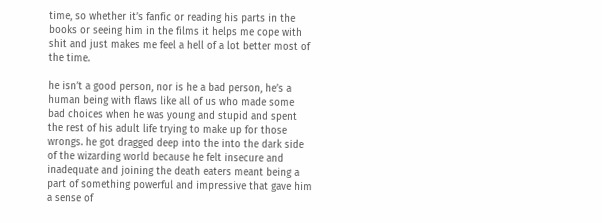time, so whether it’s fanfic or reading his parts in the books or seeing him in the films it helps me cope with shit and just makes me feel a hell of a lot better most of the time.

he isn’t a good person, nor is he a bad person, he’s a human being with flaws like all of us who made some bad choices when he was young and stupid and spent the rest of his adult life trying to make up for those wrongs. he got dragged deep into the into the dark side of the wizarding world because he felt insecure and inadequate and joining the death eaters meant being a part of something powerful and impressive that gave him a sense of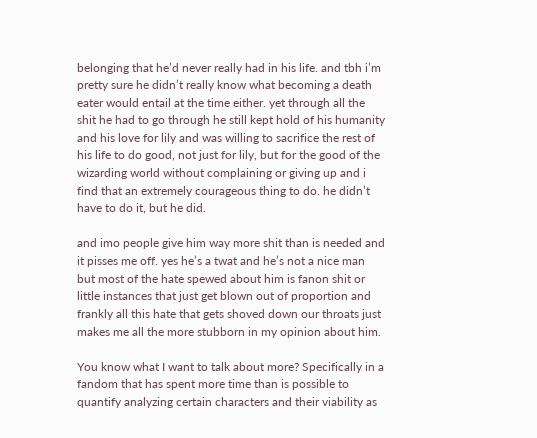belonging that he’d never really had in his life. and tbh i’m pretty sure he didn’t really know what becoming a death eater would entail at the time either. yet through all the shit he had to go through he still kept hold of his humanity and his love for lily and was willing to sacrifice the rest of his life to do good, not just for lily, but for the good of the wizarding world without complaining or giving up and i find that an extremely courageous thing to do. he didn’t have to do it, but he did.

and imo people give him way more shit than is needed and it pisses me off. yes he’s a twat and he’s not a nice man but most of the hate spewed about him is fanon shit or little instances that just get blown out of proportion and frankly all this hate that gets shoved down our throats just makes me all the more stubborn in my opinion about him.

You know what I want to talk about more? Specifically in a fandom that has spent more time than is possible to quantify analyzing certain characters and their viability as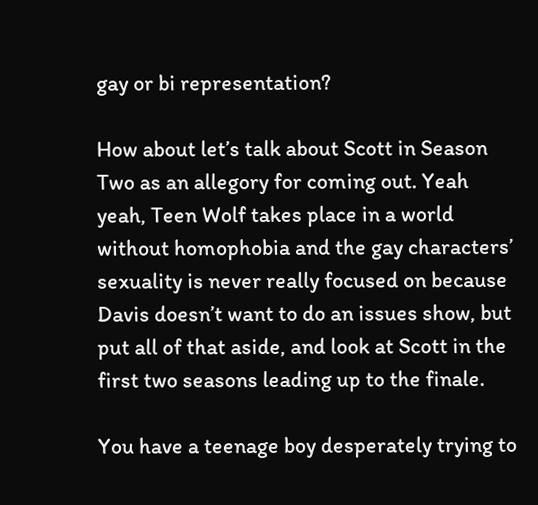gay or bi representation?

How about let’s talk about Scott in Season Two as an allegory for coming out. Yeah yeah, Teen Wolf takes place in a world without homophobia and the gay characters’ sexuality is never really focused on because Davis doesn’t want to do an issues show, but put all of that aside, and look at Scott in the first two seasons leading up to the finale.

You have a teenage boy desperately trying to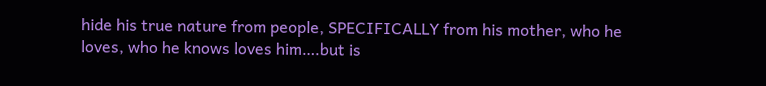hide his true nature from people, SPECIFICALLY from his mother, who he loves, who he knows loves him….but is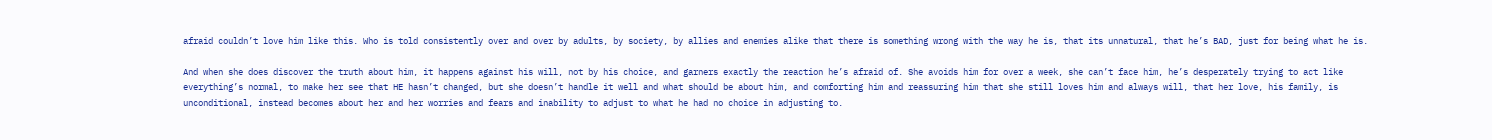afraid couldn’t love him like this. Who is told consistently over and over by adults, by society, by allies and enemies alike that there is something wrong with the way he is, that its unnatural, that he’s BAD, just for being what he is.

And when she does discover the truth about him, it happens against his will, not by his choice, and garners exactly the reaction he’s afraid of. She avoids him for over a week, she can’t face him, he’s desperately trying to act like everything’s normal, to make her see that HE hasn’t changed, but she doesn’t handle it well and what should be about him, and comforting him and reassuring him that she still loves him and always will, that her love, his family, is unconditional, instead becomes about her and her worries and fears and inability to adjust to what he had no choice in adjusting to.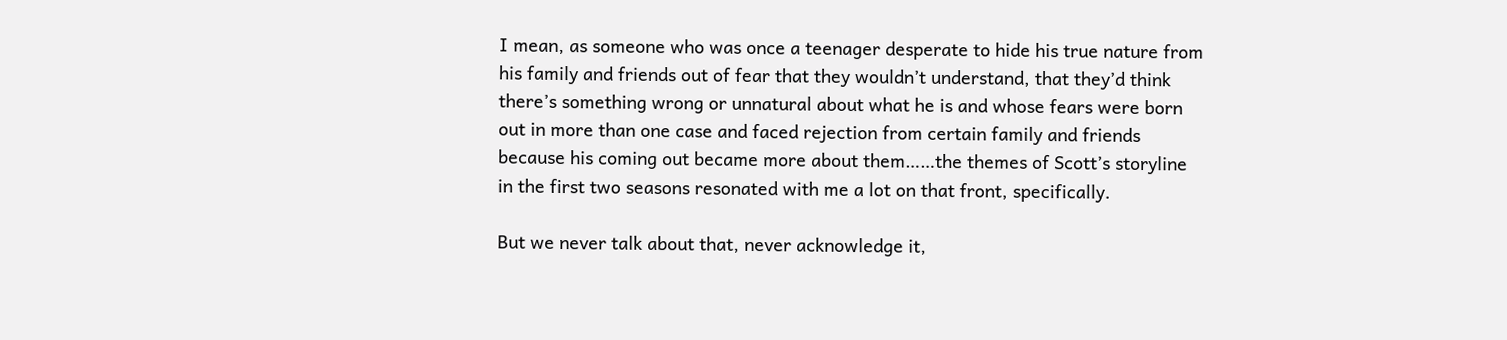I mean, as someone who was once a teenager desperate to hide his true nature from his family and friends out of fear that they wouldn’t understand, that they’d think there’s something wrong or unnatural about what he is and whose fears were born out in more than one case and faced rejection from certain family and friends because his coming out became more about them……the themes of Scott’s storyline in the first two seasons resonated with me a lot on that front, specifically.

But we never talk about that, never acknowledge it,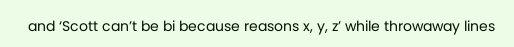and ‘Scott can’t be bi because reasons x, y, z’ while throwaway lines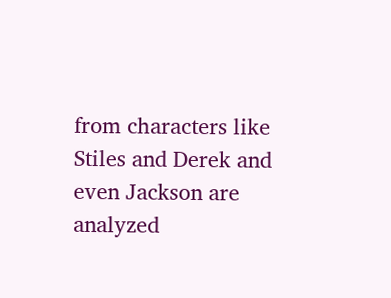from characters like Stiles and Derek and even Jackson are analyzed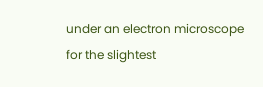under an electron microscope for the slightest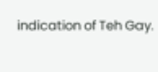indication of Teh Gay.